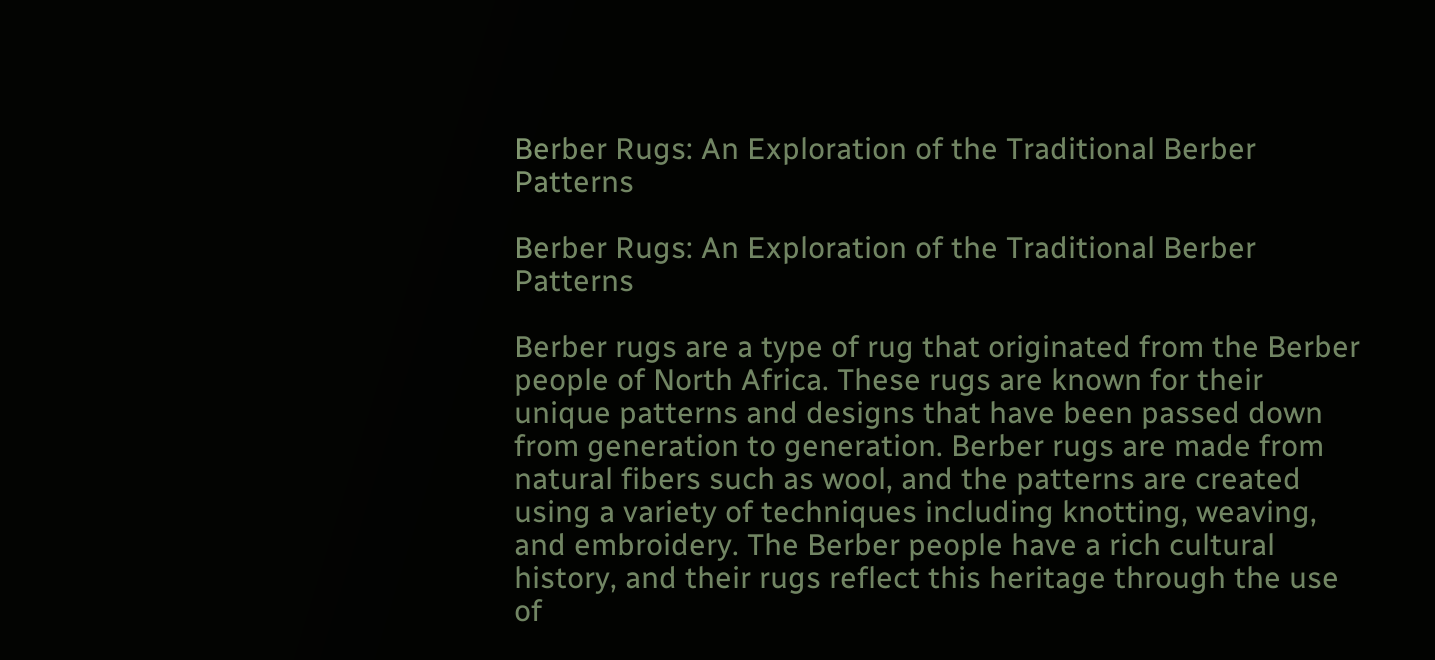Berber Rugs: An Exploration of the Traditional Berber Patterns

Berber Rugs: An Exploration of the Traditional Berber Patterns

Berber rugs are a type of rug that originated from the Berber people of North Africa. These rugs are known for their unique patterns and designs that have been passed down from generation to generation. Berber rugs are made from natural fibers such as wool, and the patterns are created using a variety of techniques including knotting, weaving, and embroidery. The Berber people have a rich cultural history, and their rugs reflect this heritage through the use of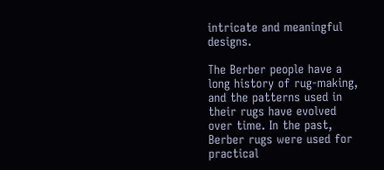intricate and meaningful designs.

The Berber people have a long history of rug-making, and the patterns used in their rugs have evolved over time. In the past, Berber rugs were used for practical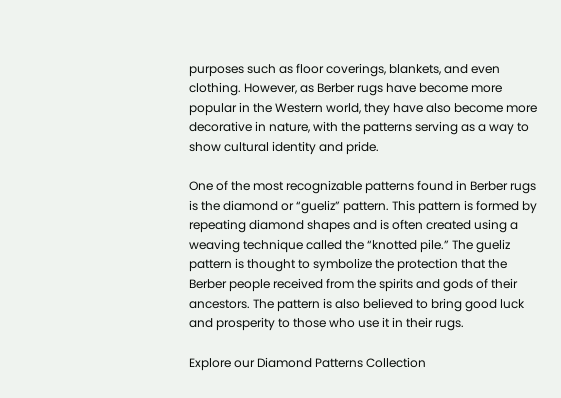purposes such as floor coverings, blankets, and even clothing. However, as Berber rugs have become more popular in the Western world, they have also become more decorative in nature, with the patterns serving as a way to show cultural identity and pride.

One of the most recognizable patterns found in Berber rugs is the diamond or “gueliz” pattern. This pattern is formed by repeating diamond shapes and is often created using a weaving technique called the “knotted pile.” The gueliz pattern is thought to symbolize the protection that the Berber people received from the spirits and gods of their ancestors. The pattern is also believed to bring good luck and prosperity to those who use it in their rugs.

Explore our Diamond Patterns Collection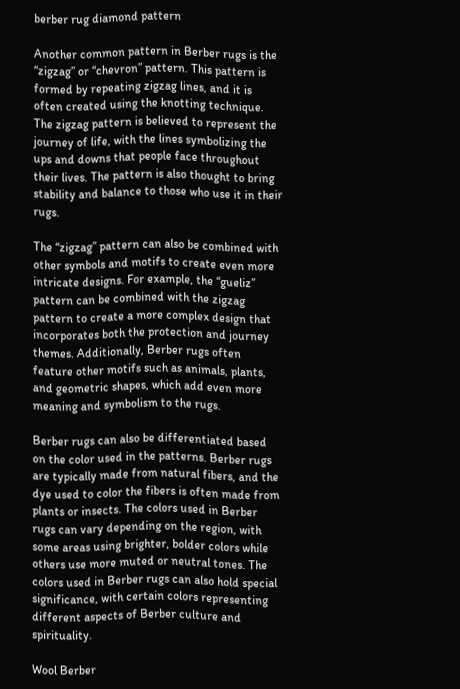berber rug diamond pattern

Another common pattern in Berber rugs is the “zigzag” or “chevron” pattern. This pattern is formed by repeating zigzag lines, and it is often created using the knotting technique. The zigzag pattern is believed to represent the journey of life, with the lines symbolizing the ups and downs that people face throughout their lives. The pattern is also thought to bring stability and balance to those who use it in their rugs.

The “zigzag” pattern can also be combined with other symbols and motifs to create even more intricate designs. For example, the “gueliz” pattern can be combined with the zigzag pattern to create a more complex design that incorporates both the protection and journey themes. Additionally, Berber rugs often feature other motifs such as animals, plants, and geometric shapes, which add even more meaning and symbolism to the rugs.

Berber rugs can also be differentiated based on the color used in the patterns. Berber rugs are typically made from natural fibers, and the dye used to color the fibers is often made from plants or insects. The colors used in Berber rugs can vary depending on the region, with some areas using brighter, bolder colors while others use more muted or neutral tones. The colors used in Berber rugs can also hold special significance, with certain colors representing different aspects of Berber culture and spirituality.

Wool Berber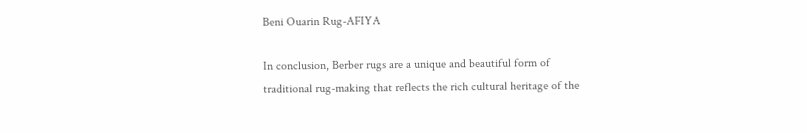Beni Ouarin Rug-AFIYA

In conclusion, Berber rugs are a unique and beautiful form of traditional rug-making that reflects the rich cultural heritage of the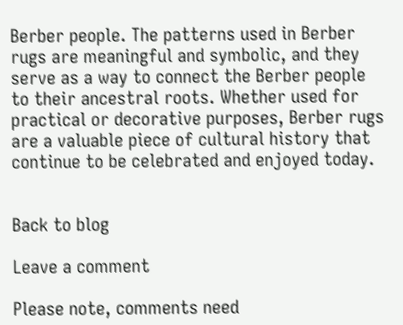Berber people. The patterns used in Berber rugs are meaningful and symbolic, and they serve as a way to connect the Berber people to their ancestral roots. Whether used for practical or decorative purposes, Berber rugs are a valuable piece of cultural history that continue to be celebrated and enjoyed today.


Back to blog

Leave a comment

Please note, comments need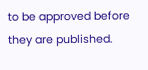to be approved before they are published.